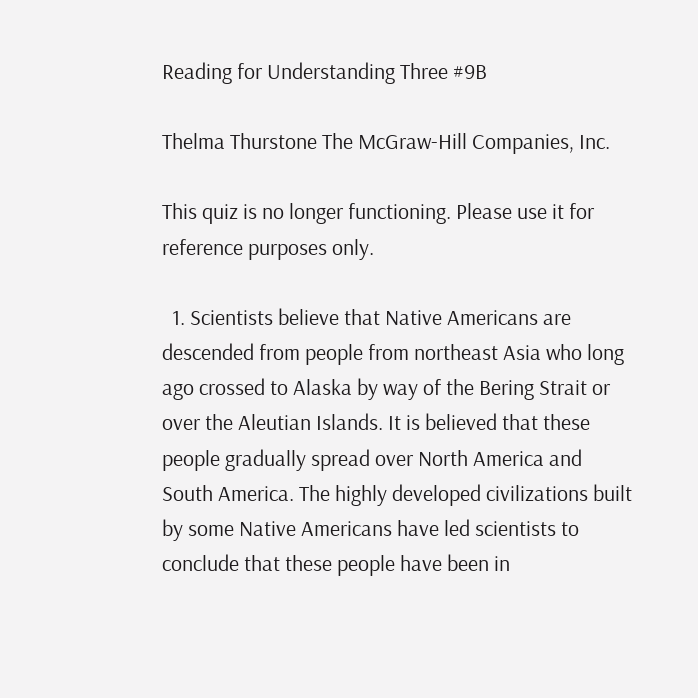Reading for Understanding Three #9B

Thelma Thurstone The McGraw-Hill Companies, Inc.

This quiz is no longer functioning. Please use it for reference purposes only.

  1. Scientists believe that Native Americans are descended from people from northeast Asia who long ago crossed to Alaska by way of the Bering Strait or over the Aleutian Islands. It is believed that these people gradually spread over North America and South America. The highly developed civilizations built by some Native Americans have led scientists to conclude that these people have been in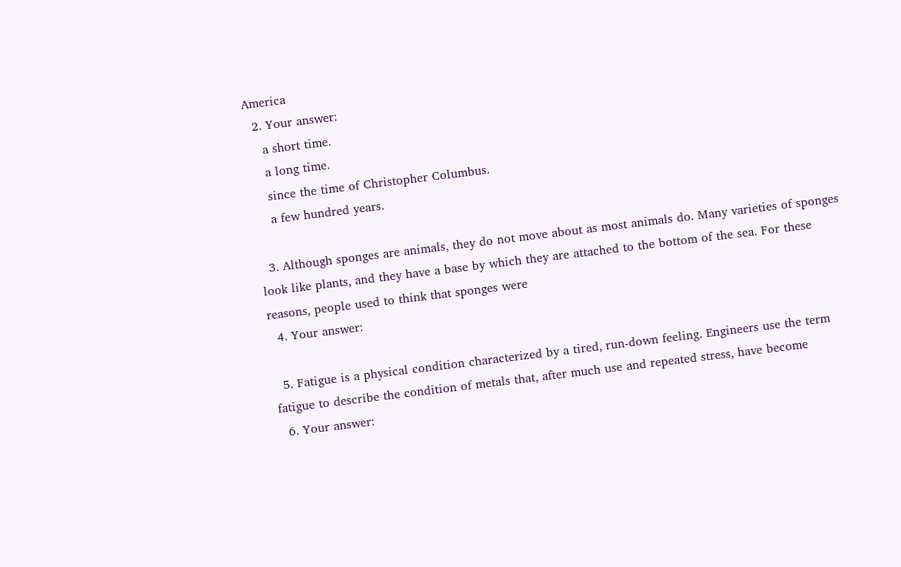America
  2. Your answer:
    a short time.
    a long time.
    since the time of Christopher Columbus.
    a few hundred years.

  3. Although sponges are animals, they do not move about as most animals do. Many varieties of sponges look like plants, and they have a base by which they are attached to the bottom of the sea. For these reasons, people used to think that sponges were
  4. Your answer:

  5. Fatigue is a physical condition characterized by a tired, run-down feeling. Engineers use the term fatigue to describe the condition of metals that, after much use and repeated stress, have become
  6. Your answer: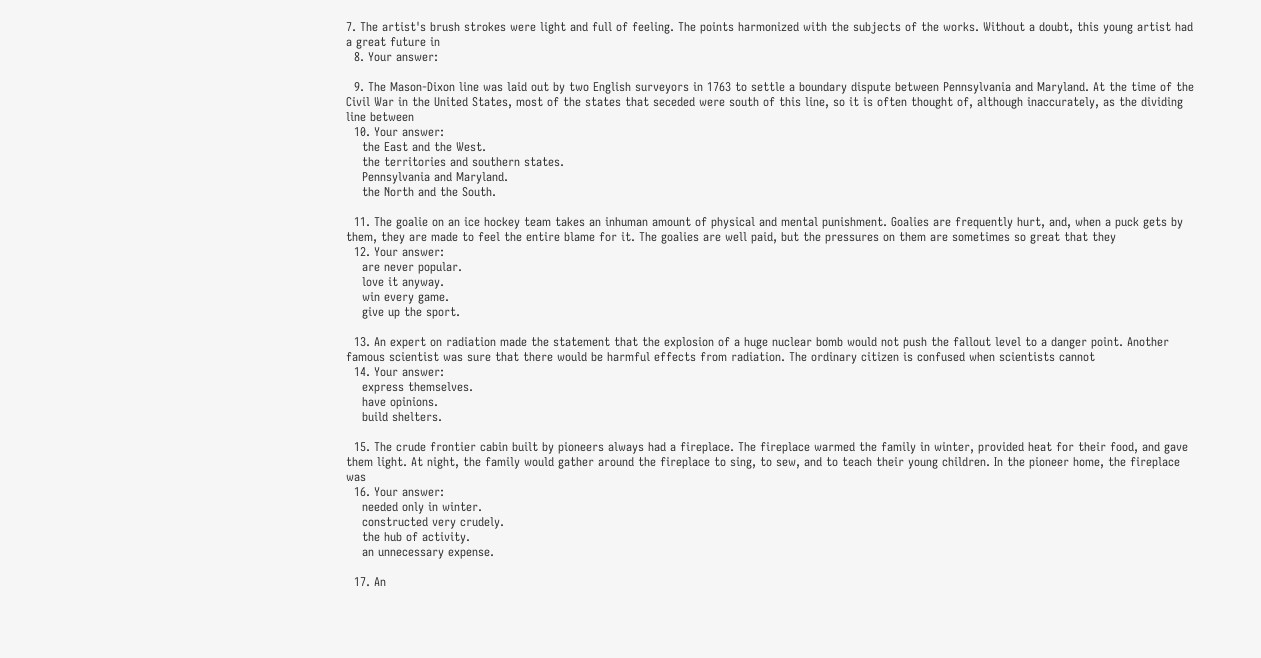7. The artist's brush strokes were light and full of feeling. The points harmonized with the subjects of the works. Without a doubt, this young artist had a great future in
  8. Your answer:

  9. The Mason-Dixon line was laid out by two English surveyors in 1763 to settle a boundary dispute between Pennsylvania and Maryland. At the time of the Civil War in the United States, most of the states that seceded were south of this line, so it is often thought of, although inaccurately, as the dividing line between
  10. Your answer:
    the East and the West.
    the territories and southern states.
    Pennsylvania and Maryland.
    the North and the South.

  11. The goalie on an ice hockey team takes an inhuman amount of physical and mental punishment. Goalies are frequently hurt, and, when a puck gets by them, they are made to feel the entire blame for it. The goalies are well paid, but the pressures on them are sometimes so great that they
  12. Your answer:
    are never popular.
    love it anyway.
    win every game.
    give up the sport.

  13. An expert on radiation made the statement that the explosion of a huge nuclear bomb would not push the fallout level to a danger point. Another famous scientist was sure that there would be harmful effects from radiation. The ordinary citizen is confused when scientists cannot
  14. Your answer:
    express themselves.
    have opinions.
    build shelters.

  15. The crude frontier cabin built by pioneers always had a fireplace. The fireplace warmed the family in winter, provided heat for their food, and gave them light. At night, the family would gather around the fireplace to sing, to sew, and to teach their young children. In the pioneer home, the fireplace was
  16. Your answer:
    needed only in winter.
    constructed very crudely.
    the hub of activity.
    an unnecessary expense.

  17. An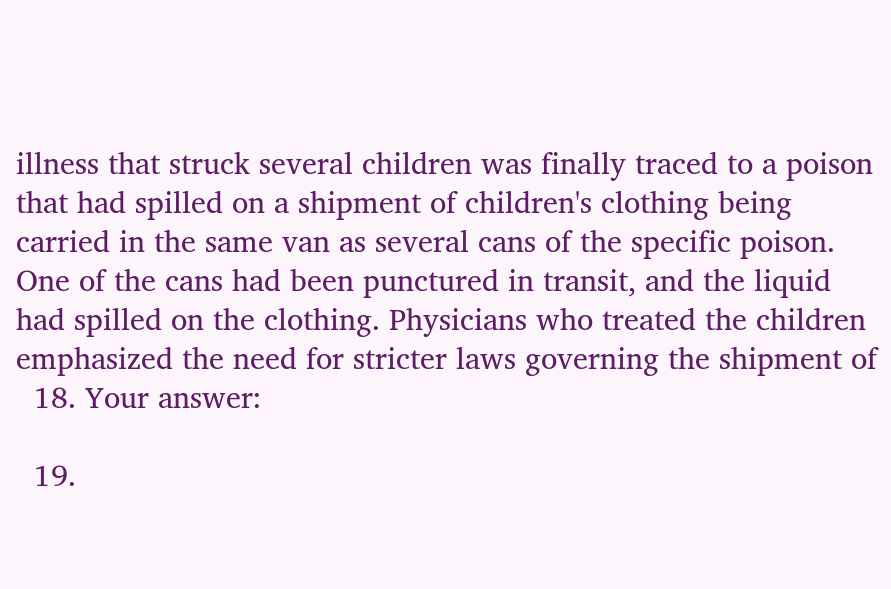illness that struck several children was finally traced to a poison that had spilled on a shipment of children's clothing being carried in the same van as several cans of the specific poison. One of the cans had been punctured in transit, and the liquid had spilled on the clothing. Physicians who treated the children emphasized the need for stricter laws governing the shipment of
  18. Your answer:

  19.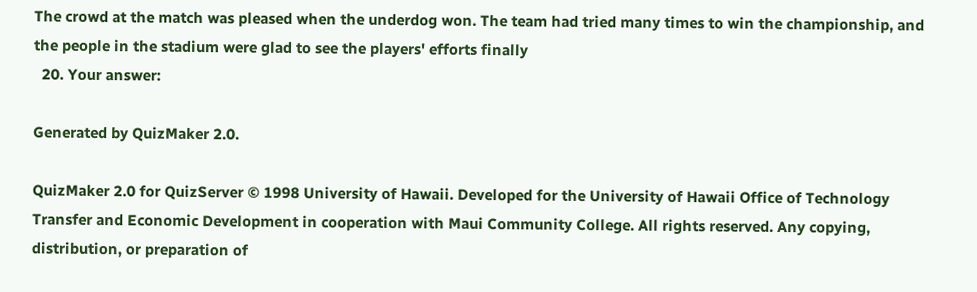The crowd at the match was pleased when the underdog won. The team had tried many times to win the championship, and the people in the stadium were glad to see the players' efforts finally
  20. Your answer:

Generated by QuizMaker 2.0.

QuizMaker 2.0 for QuizServer © 1998 University of Hawaii. Developed for the University of Hawaii Office of Technology Transfer and Economic Development in cooperation with Maui Community College. All rights reserved. Any copying, distribution, or preparation of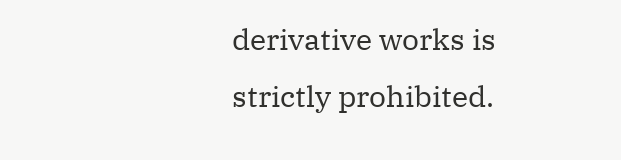derivative works is strictly prohibited.